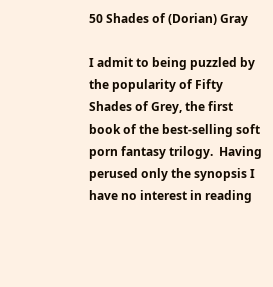50 Shades of (Dorian) Gray

I admit to being puzzled by the popularity of Fifty Shades of Grey, the first book of the best-selling soft porn fantasy trilogy.  Having perused only the synopsis I have no interest in reading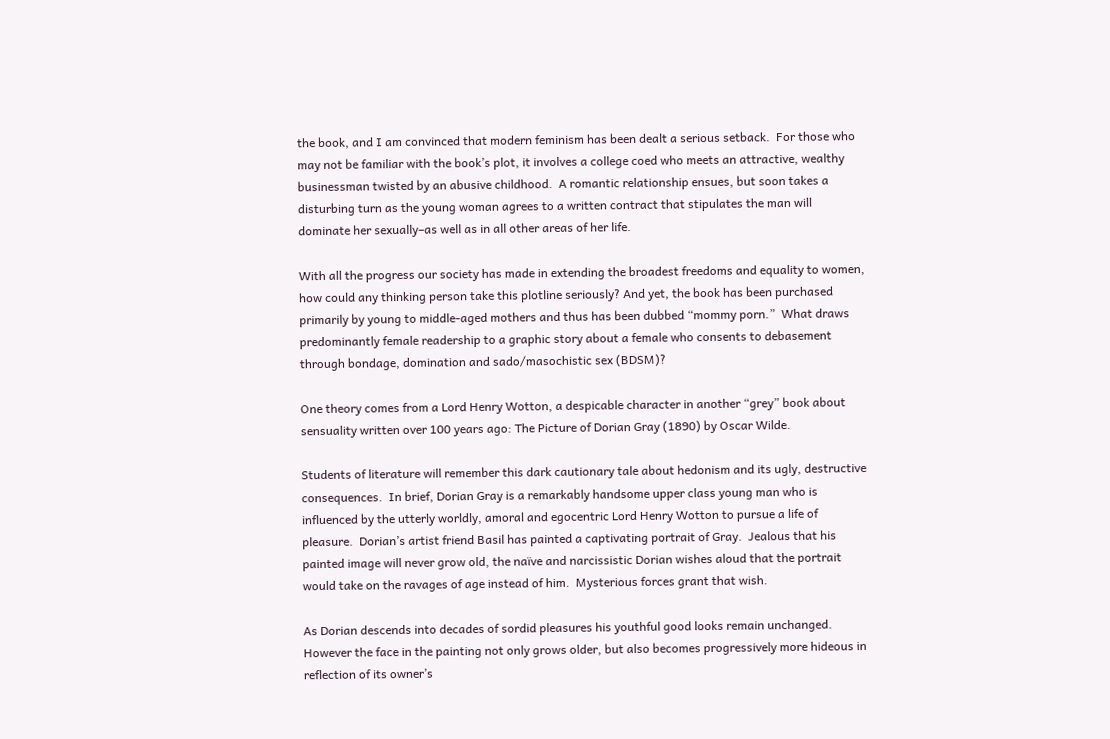the book, and I am convinced that modern feminism has been dealt a serious setback.  For those who may not be familiar with the book’s plot, it involves a college coed who meets an attractive, wealthy businessman twisted by an abusive childhood.  A romantic relationship ensues, but soon takes a disturbing turn as the young woman agrees to a written contract that stipulates the man will dominate her sexually–as well as in all other areas of her life.

With all the progress our society has made in extending the broadest freedoms and equality to women, how could any thinking person take this plotline seriously? And yet, the book has been purchased primarily by young to middle-aged mothers and thus has been dubbed “mommy porn.”  What draws predominantly female readership to a graphic story about a female who consents to debasement through bondage, domination and sado/masochistic sex (BDSM)?

One theory comes from a Lord Henry Wotton, a despicable character in another “grey” book about sensuality written over 100 years ago: The Picture of Dorian Gray (1890) by Oscar Wilde.

Students of literature will remember this dark cautionary tale about hedonism and its ugly, destructive consequences.  In brief, Dorian Gray is a remarkably handsome upper class young man who is influenced by the utterly worldly, amoral and egocentric Lord Henry Wotton to pursue a life of pleasure.  Dorian’s artist friend Basil has painted a captivating portrait of Gray.  Jealous that his painted image will never grow old, the naïve and narcissistic Dorian wishes aloud that the portrait would take on the ravages of age instead of him.  Mysterious forces grant that wish.

As Dorian descends into decades of sordid pleasures his youthful good looks remain unchanged.  However the face in the painting not only grows older, but also becomes progressively more hideous in reflection of its owner’s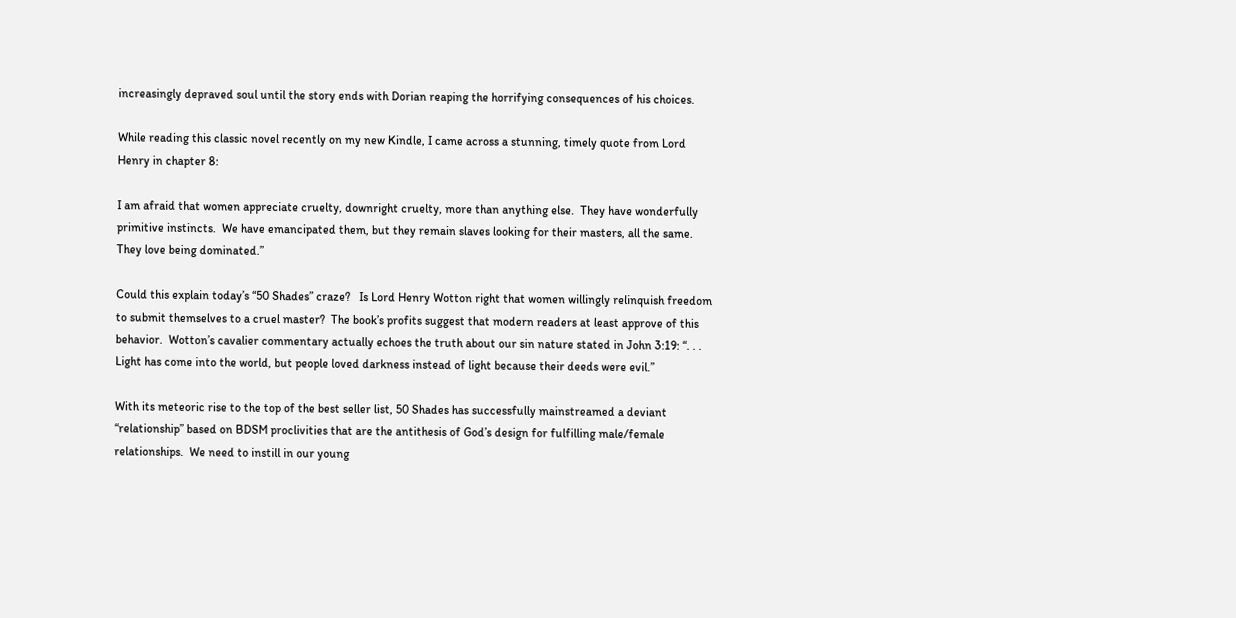increasingly depraved soul until the story ends with Dorian reaping the horrifying consequences of his choices.

While reading this classic novel recently on my new Kindle, I came across a stunning, timely quote from Lord Henry in chapter 8:

I am afraid that women appreciate cruelty, downright cruelty, more than anything else.  They have wonderfully primitive instincts.  We have emancipated them, but they remain slaves looking for their masters, all the same.  They love being dominated.”

Could this explain today’s “50 Shades” craze?   Is Lord Henry Wotton right that women willingly relinquish freedom to submit themselves to a cruel master?  The book’s profits suggest that modern readers at least approve of this behavior.  Wotton’s cavalier commentary actually echoes the truth about our sin nature stated in John 3:19: “. . . Light has come into the world, but people loved darkness instead of light because their deeds were evil.”

With its meteoric rise to the top of the best seller list, 50 Shades has successfully mainstreamed a deviant “relationship” based on BDSM proclivities that are the antithesis of God’s design for fulfilling male/female relationships.  We need to instill in our young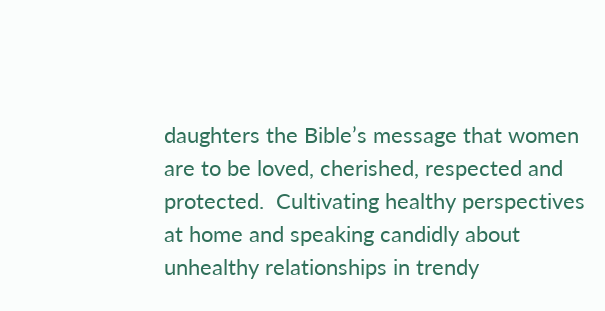daughters the Bible’s message that women are to be loved, cherished, respected and protected.  Cultivating healthy perspectives at home and speaking candidly about unhealthy relationships in trendy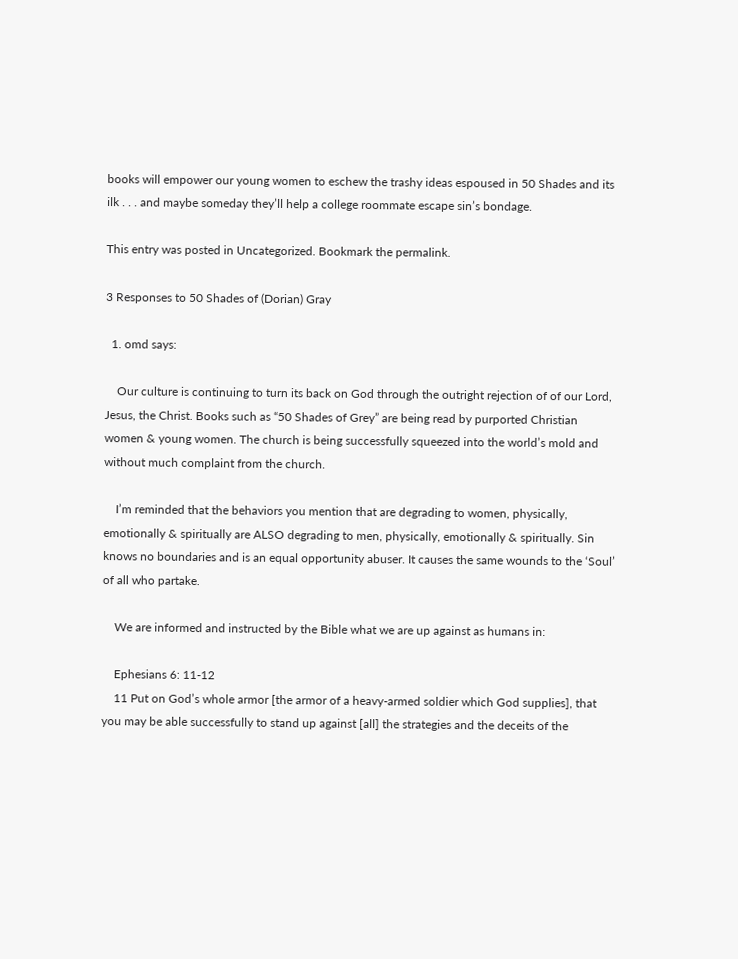books will empower our young women to eschew the trashy ideas espoused in 50 Shades and its ilk . . . and maybe someday they’ll help a college roommate escape sin’s bondage.

This entry was posted in Uncategorized. Bookmark the permalink.

3 Responses to 50 Shades of (Dorian) Gray

  1. omd says:

    Our culture is continuing to turn its back on God through the outright rejection of of our Lord, Jesus, the Christ. Books such as “50 Shades of Grey” are being read by purported Christian women & young women. The church is being successfully squeezed into the world’s mold and without much complaint from the church.

    I’m reminded that the behaviors you mention that are degrading to women, physically, emotionally & spiritually are ALSO degrading to men, physically, emotionally & spiritually. Sin knows no boundaries and is an equal opportunity abuser. It causes the same wounds to the ‘Soul’ of all who partake.

    We are informed and instructed by the Bible what we are up against as humans in:

    Ephesians 6: 11-12
    11 Put on God’s whole armor [the armor of a heavy-armed soldier which God supplies], that you may be able successfully to stand up against [all] the strategies and the deceits of the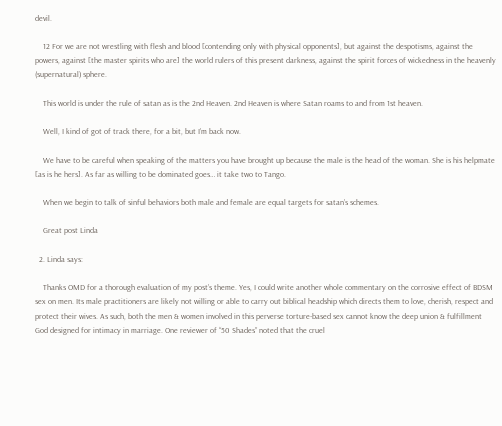devil.

    12 For we are not wrestling with flesh and blood [contending only with physical opponents], but against the despotisms, against the powers, against [the master spirits who are] the world rulers of this present darkness, against the spirit forces of wickedness in the heavenly (supernatural) sphere.

    This world is under the rule of satan as is the 2nd Heaven. 2nd Heaven is where Satan roams to and from 1st heaven.

    Well, I kind of got of track there, for a bit, but I’m back now.

    We have to be careful when speaking of the matters you have brought up because the male is the head of the woman. She is his helpmate [as is he hers]. As far as willing to be dominated goes… it take two to Tango.

    When we begin to talk of sinful behaviors both male and female are equal targets for satan’s schemes.

    Great post Linda

  2. Linda says:

    Thanks OMD for a thorough evaluation of my post’s theme. Yes, I could write another whole commentary on the corrosive effect of BDSM sex on men. Its male practitioners are likely not willing or able to carry out biblical headship which directs them to love, cherish, respect and protect their wives. As such, both the men & women involved in this perverse torture-based sex cannot know the deep union & fulfillment God designed for intimacy in marriage. One reviewer of “50 Shades” noted that the cruel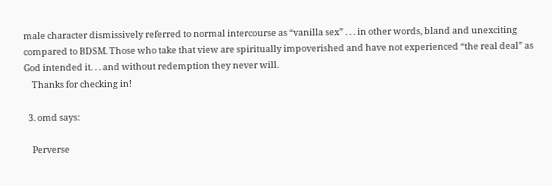male character dismissively referred to normal intercourse as “vanilla sex” . . . in other words, bland and unexciting compared to BDSM. Those who take that view are spiritually impoverished and have not experienced “the real deal” as God intended it. . . and without redemption they never will.
    Thanks for checking in!

  3. omd says:

    Perverse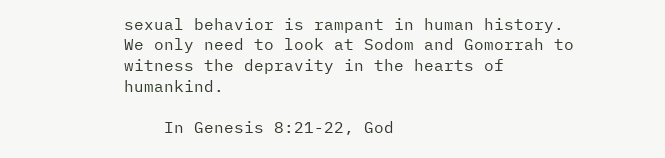sexual behavior is rampant in human history. We only need to look at Sodom and Gomorrah to witness the depravity in the hearts of humankind.

    In Genesis 8:21-22, God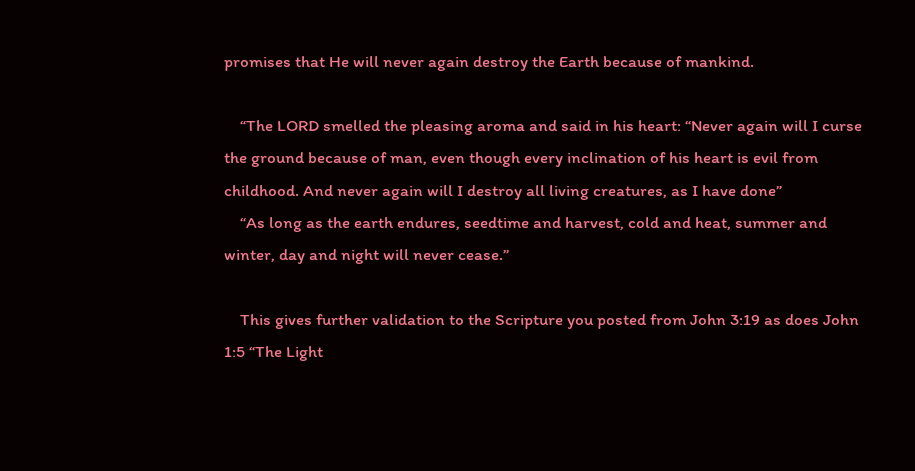promises that He will never again destroy the Earth because of mankind.

    “The LORD smelled the pleasing aroma and said in his heart: “Never again will I curse the ground because of man, even though every inclination of his heart is evil from childhood. And never again will I destroy all living creatures, as I have done”
    “As long as the earth endures, seedtime and harvest, cold and heat, summer and winter, day and night will never cease.”

    This gives further validation to the Scripture you posted from John 3:19 as does John 1:5 “The Light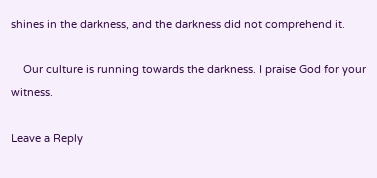shines in the darkness, and the darkness did not comprehend it.

    Our culture is running towards the darkness. I praise God for your witness.

Leave a Reply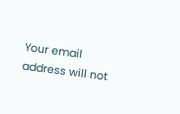Your email address will not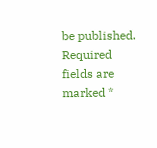be published. Required fields are marked *